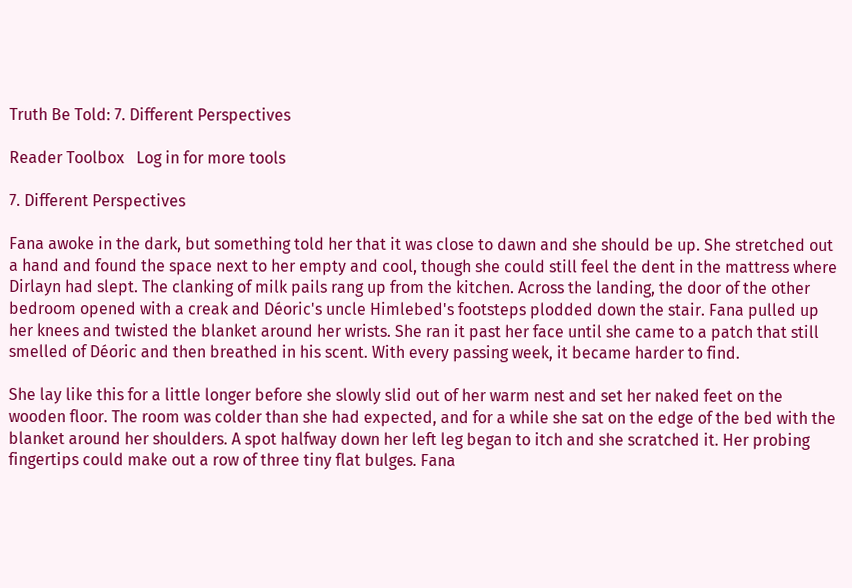Truth Be Told: 7. Different Perspectives

Reader Toolbox   Log in for more tools

7. Different Perspectives

Fana awoke in the dark, but something told her that it was close to dawn and she should be up. She stretched out a hand and found the space next to her empty and cool, though she could still feel the dent in the mattress where Dirlayn had slept. The clanking of milk pails rang up from the kitchen. Across the landing, the door of the other bedroom opened with a creak and Déoric's uncle Himlebed's footsteps plodded down the stair. Fana pulled up her knees and twisted the blanket around her wrists. She ran it past her face until she came to a patch that still smelled of Déoric and then breathed in his scent. With every passing week, it became harder to find.

She lay like this for a little longer before she slowly slid out of her warm nest and set her naked feet on the wooden floor. The room was colder than she had expected, and for a while she sat on the edge of the bed with the blanket around her shoulders. A spot halfway down her left leg began to itch and she scratched it. Her probing fingertips could make out a row of three tiny flat bulges. Fana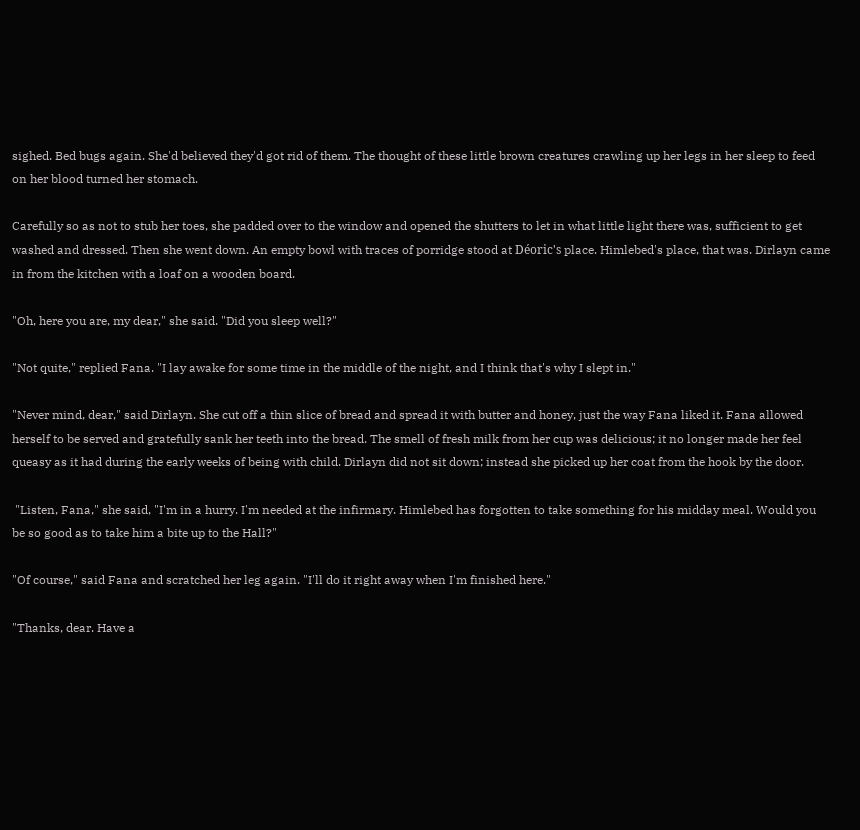sighed. Bed bugs again. She'd believed they'd got rid of them. The thought of these little brown creatures crawling up her legs in her sleep to feed on her blood turned her stomach.

Carefully so as not to stub her toes, she padded over to the window and opened the shutters to let in what little light there was, sufficient to get washed and dressed. Then she went down. An empty bowl with traces of porridge stood at Déoric's place. Himlebed's place, that was. Dirlayn came in from the kitchen with a loaf on a wooden board.

"Oh, here you are, my dear," she said. "Did you sleep well?"

"Not quite," replied Fana. "I lay awake for some time in the middle of the night, and I think that's why I slept in."

"Never mind, dear," said Dirlayn. She cut off a thin slice of bread and spread it with butter and honey, just the way Fana liked it. Fana allowed herself to be served and gratefully sank her teeth into the bread. The smell of fresh milk from her cup was delicious; it no longer made her feel queasy as it had during the early weeks of being with child. Dirlayn did not sit down; instead she picked up her coat from the hook by the door.

 "Listen, Fana," she said, "I'm in a hurry. I'm needed at the infirmary. Himlebed has forgotten to take something for his midday meal. Would you be so good as to take him a bite up to the Hall?"

"Of course," said Fana and scratched her leg again. "I'll do it right away when I'm finished here."

"Thanks, dear. Have a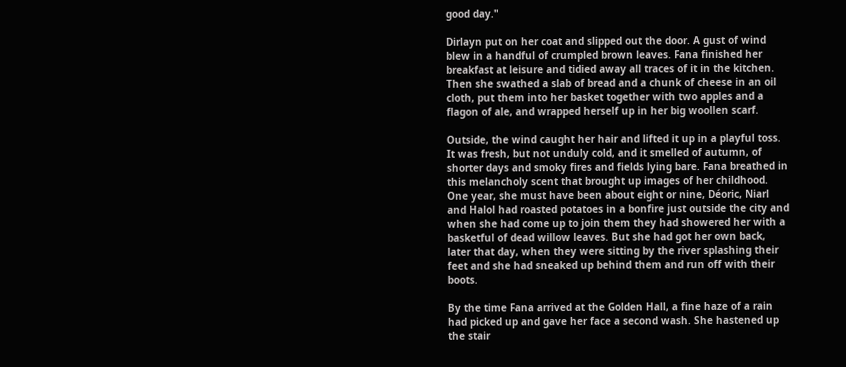good day."

Dirlayn put on her coat and slipped out the door. A gust of wind blew in a handful of crumpled brown leaves. Fana finished her breakfast at leisure and tidied away all traces of it in the kitchen. Then she swathed a slab of bread and a chunk of cheese in an oil cloth, put them into her basket together with two apples and a flagon of ale, and wrapped herself up in her big woollen scarf.

Outside, the wind caught her hair and lifted it up in a playful toss. It was fresh, but not unduly cold, and it smelled of autumn, of shorter days and smoky fires and fields lying bare. Fana breathed in this melancholy scent that brought up images of her childhood. One year, she must have been about eight or nine, Déoric, Niarl and Halol had roasted potatoes in a bonfire just outside the city and when she had come up to join them they had showered her with a basketful of dead willow leaves. But she had got her own back, later that day, when they were sitting by the river splashing their feet and she had sneaked up behind them and run off with their boots.

By the time Fana arrived at the Golden Hall, a fine haze of a rain had picked up and gave her face a second wash. She hastened up the stair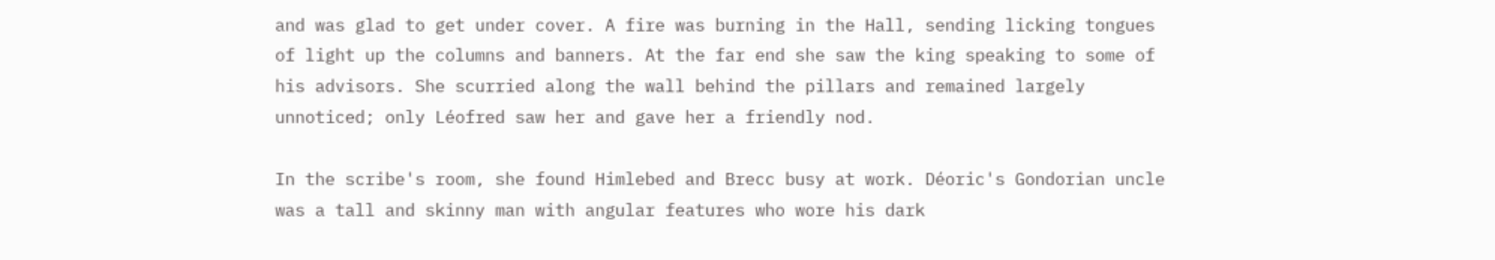and was glad to get under cover. A fire was burning in the Hall, sending licking tongues of light up the columns and banners. At the far end she saw the king speaking to some of his advisors. She scurried along the wall behind the pillars and remained largely unnoticed; only Léofred saw her and gave her a friendly nod.

In the scribe's room, she found Himlebed and Brecc busy at work. Déoric's Gondorian uncle was a tall and skinny man with angular features who wore his dark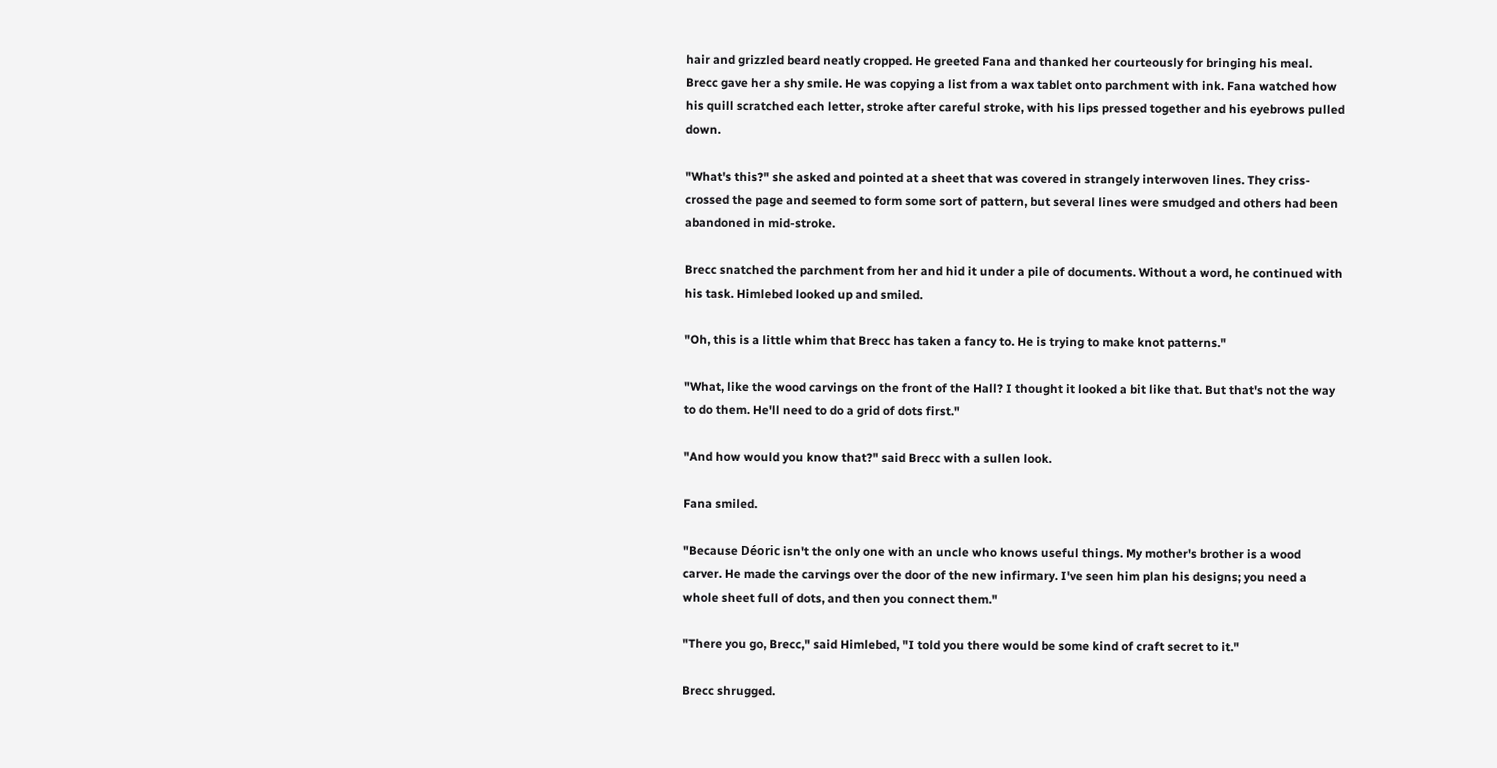hair and grizzled beard neatly cropped. He greeted Fana and thanked her courteously for bringing his meal. Brecc gave her a shy smile. He was copying a list from a wax tablet onto parchment with ink. Fana watched how his quill scratched each letter, stroke after careful stroke, with his lips pressed together and his eyebrows pulled down.

"What's this?" she asked and pointed at a sheet that was covered in strangely interwoven lines. They criss-crossed the page and seemed to form some sort of pattern, but several lines were smudged and others had been abandoned in mid-stroke.

Brecc snatched the parchment from her and hid it under a pile of documents. Without a word, he continued with his task. Himlebed looked up and smiled.

"Oh, this is a little whim that Brecc has taken a fancy to. He is trying to make knot patterns."

"What, like the wood carvings on the front of the Hall? I thought it looked a bit like that. But that's not the way to do them. He'll need to do a grid of dots first."

"And how would you know that?" said Brecc with a sullen look.

Fana smiled.

"Because Déoric isn't the only one with an uncle who knows useful things. My mother's brother is a wood carver. He made the carvings over the door of the new infirmary. I've seen him plan his designs; you need a whole sheet full of dots, and then you connect them."

"There you go, Brecc," said Himlebed, "I told you there would be some kind of craft secret to it."

Brecc shrugged.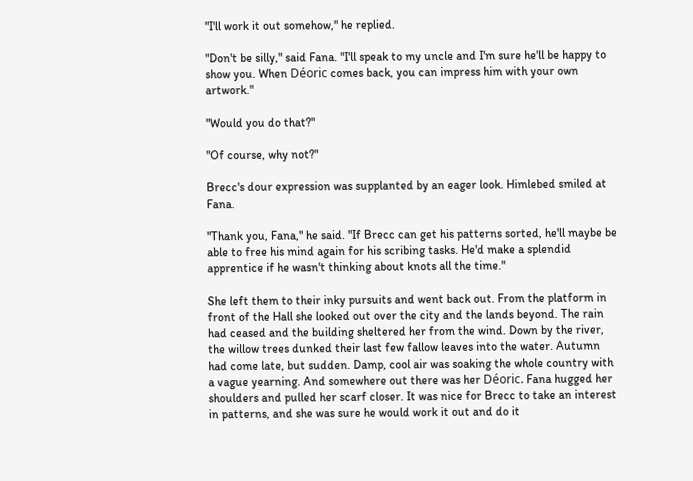"I'll work it out somehow," he replied.

"Don't be silly," said Fana. "I'll speak to my uncle and I'm sure he'll be happy to show you. When Déoric comes back, you can impress him with your own artwork."

"Would you do that?"

"Of course, why not?"

Brecc's dour expression was supplanted by an eager look. Himlebed smiled at Fana.

"Thank you, Fana," he said. "If Brecc can get his patterns sorted, he'll maybe be able to free his mind again for his scribing tasks. He'd make a splendid apprentice if he wasn't thinking about knots all the time."

She left them to their inky pursuits and went back out. From the platform in front of the Hall she looked out over the city and the lands beyond. The rain had ceased and the building sheltered her from the wind. Down by the river, the willow trees dunked their last few fallow leaves into the water. Autumn had come late, but sudden. Damp, cool air was soaking the whole country with a vague yearning. And somewhere out there was her Déoric. Fana hugged her shoulders and pulled her scarf closer. It was nice for Brecc to take an interest in patterns, and she was sure he would work it out and do it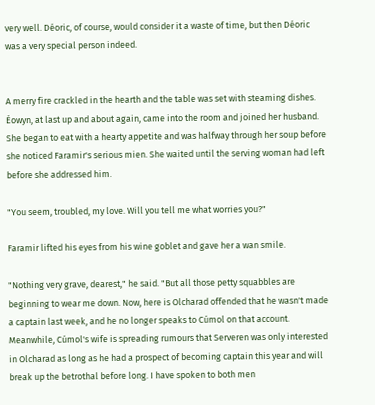very well. Déoric, of course, would consider it a waste of time, but then Déoric was a very special person indeed.


A merry fire crackled in the hearth and the table was set with steaming dishes. Éowyn, at last up and about again, came into the room and joined her husband. She began to eat with a hearty appetite and was halfway through her soup before she noticed Faramir's serious mien. She waited until the serving woman had left before she addressed him.

"You seem, troubled, my love. Will you tell me what worries you?"

Faramir lifted his eyes from his wine goblet and gave her a wan smile.

"Nothing very grave, dearest," he said. "But all those petty squabbles are beginning to wear me down. Now, here is Olcharad offended that he wasn't made a captain last week, and he no longer speaks to Cúmol on that account. Meanwhile, Cúmol's wife is spreading rumours that Serveren was only interested in Olcharad as long as he had a prospect of becoming captain this year and will break up the betrothal before long. I have spoken to both men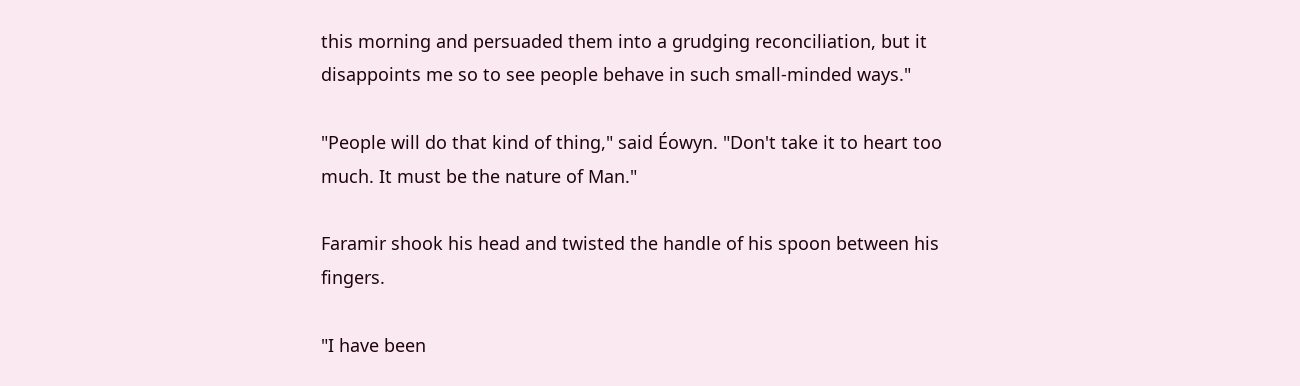this morning and persuaded them into a grudging reconciliation, but it disappoints me so to see people behave in such small-minded ways."

"People will do that kind of thing," said Éowyn. "Don't take it to heart too much. It must be the nature of Man."

Faramir shook his head and twisted the handle of his spoon between his fingers.

"I have been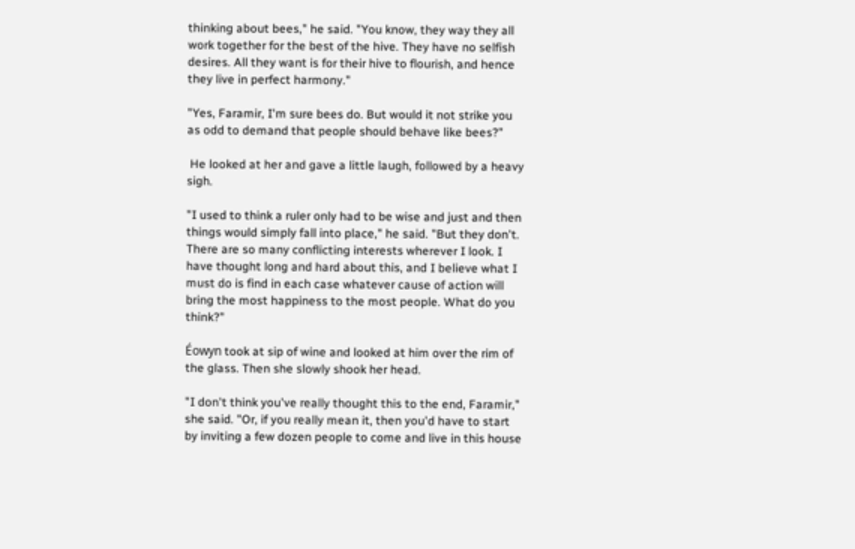thinking about bees," he said. "You know, they way they all work together for the best of the hive. They have no selfish desires. All they want is for their hive to flourish, and hence they live in perfect harmony."

"Yes, Faramir, I'm sure bees do. But would it not strike you as odd to demand that people should behave like bees?"

 He looked at her and gave a little laugh, followed by a heavy sigh.

"I used to think a ruler only had to be wise and just and then things would simply fall into place," he said. "But they don't. There are so many conflicting interests wherever I look. I have thought long and hard about this, and I believe what I must do is find in each case whatever cause of action will bring the most happiness to the most people. What do you think?"

Éowyn took at sip of wine and looked at him over the rim of the glass. Then she slowly shook her head.

"I don't think you've really thought this to the end, Faramir," she said. "Or, if you really mean it, then you'd have to start by inviting a few dozen people to come and live in this house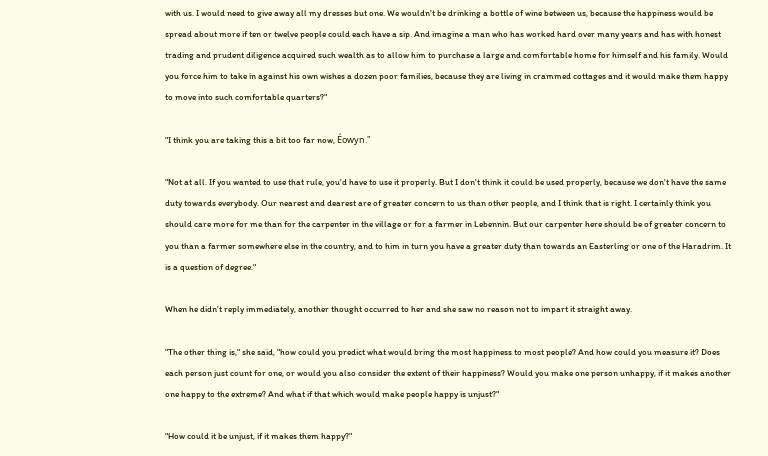with us. I would need to give away all my dresses but one. We wouldn't be drinking a bottle of wine between us, because the happiness would be spread about more if ten or twelve people could each have a sip. And imagine a man who has worked hard over many years and has with honest trading and prudent diligence acquired such wealth as to allow him to purchase a large and comfortable home for himself and his family. Would you force him to take in against his own wishes a dozen poor families, because they are living in crammed cottages and it would make them happy to move into such comfortable quarters?"

"I think you are taking this a bit too far now, Éowyn."

"Not at all. If you wanted to use that rule, you'd have to use it properly. But I don't think it could be used properly, because we don't have the same duty towards everybody. Our nearest and dearest are of greater concern to us than other people, and I think that is right. I certainly think you should care more for me than for the carpenter in the village or for a farmer in Lebennin. But our carpenter here should be of greater concern to you than a farmer somewhere else in the country, and to him in turn you have a greater duty than towards an Easterling or one of the Haradrim. It is a question of degree."

When he didn't reply immediately, another thought occurred to her and she saw no reason not to impart it straight away.

"The other thing is," she said, "how could you predict what would bring the most happiness to most people? And how could you measure it? Does each person just count for one, or would you also consider the extent of their happiness? Would you make one person unhappy, if it makes another one happy to the extreme? And what if that which would make people happy is unjust?"

"How could it be unjust, if it makes them happy?"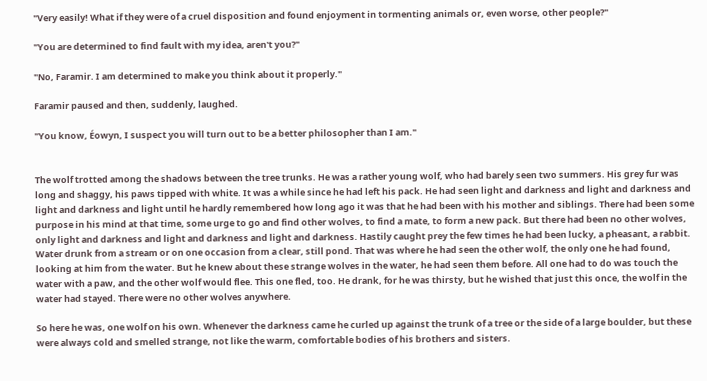"Very easily! What if they were of a cruel disposition and found enjoyment in tormenting animals or, even worse, other people?"

"You are determined to find fault with my idea, aren't you?"

"No, Faramir. I am determined to make you think about it properly."

Faramir paused and then, suddenly, laughed.

"You know, Éowyn, I suspect you will turn out to be a better philosopher than I am."


The wolf trotted among the shadows between the tree trunks. He was a rather young wolf, who had barely seen two summers. His grey fur was long and shaggy, his paws tipped with white. It was a while since he had left his pack. He had seen light and darkness and light and darkness and light and darkness and light until he hardly remembered how long ago it was that he had been with his mother and siblings. There had been some purpose in his mind at that time, some urge to go and find other wolves, to find a mate, to form a new pack. But there had been no other wolves, only light and darkness and light and darkness and light and darkness. Hastily caught prey the few times he had been lucky, a pheasant, a rabbit. Water drunk from a stream or on one occasion from a clear, still pond. That was where he had seen the other wolf, the only one he had found, looking at him from the water. But he knew about these strange wolves in the water, he had seen them before. All one had to do was touch the water with a paw, and the other wolf would flee. This one fled, too. He drank, for he was thirsty, but he wished that just this once, the wolf in the water had stayed. There were no other wolves anywhere.

So here he was, one wolf on his own. Whenever the darkness came he curled up against the trunk of a tree or the side of a large boulder, but these were always cold and smelled strange, not like the warm, comfortable bodies of his brothers and sisters.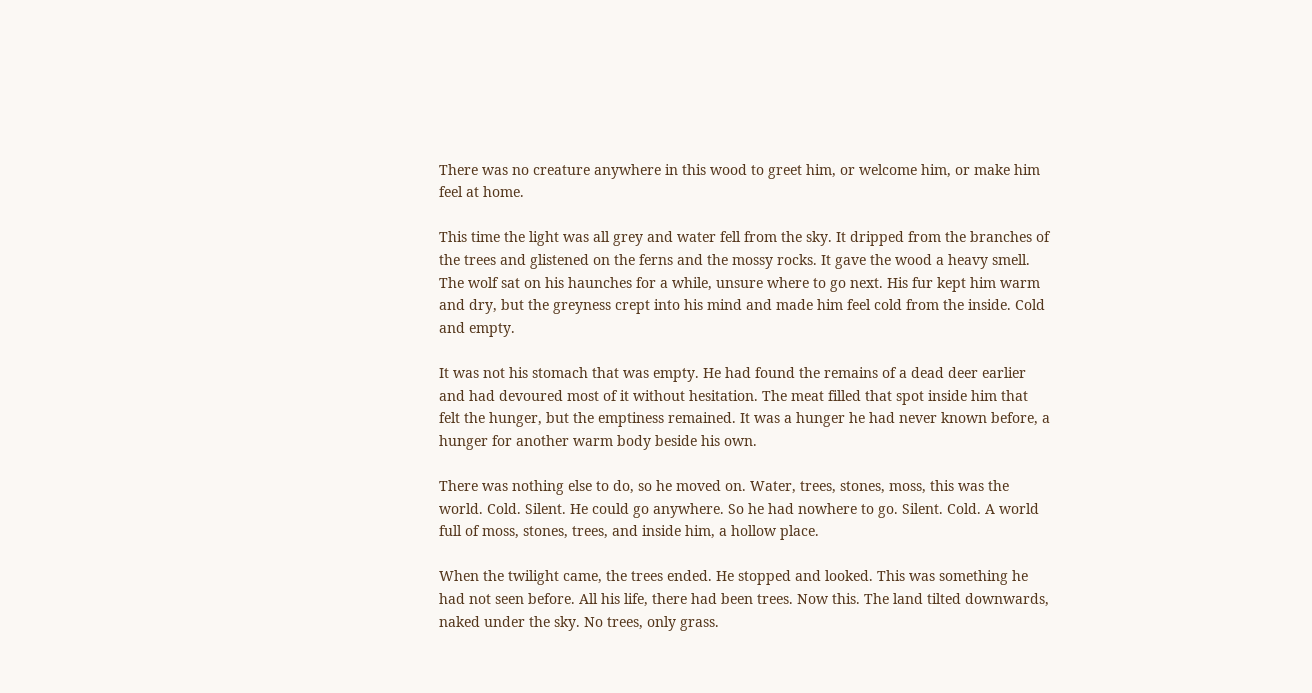There was no creature anywhere in this wood to greet him, or welcome him, or make him feel at home.

This time the light was all grey and water fell from the sky. It dripped from the branches of the trees and glistened on the ferns and the mossy rocks. It gave the wood a heavy smell. The wolf sat on his haunches for a while, unsure where to go next. His fur kept him warm and dry, but the greyness crept into his mind and made him feel cold from the inside. Cold and empty.

It was not his stomach that was empty. He had found the remains of a dead deer earlier and had devoured most of it without hesitation. The meat filled that spot inside him that felt the hunger, but the emptiness remained. It was a hunger he had never known before, a hunger for another warm body beside his own.

There was nothing else to do, so he moved on. Water, trees, stones, moss, this was the world. Cold. Silent. He could go anywhere. So he had nowhere to go. Silent. Cold. A world full of moss, stones, trees, and inside him, a hollow place.

When the twilight came, the trees ended. He stopped and looked. This was something he had not seen before. All his life, there had been trees. Now this. The land tilted downwards, naked under the sky. No trees, only grass.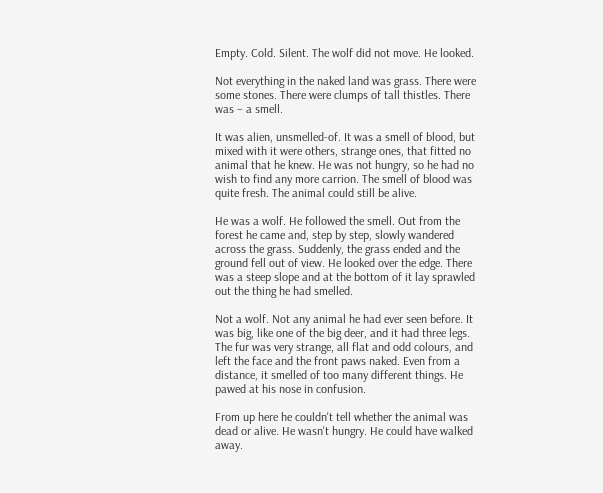Empty. Cold. Silent. The wolf did not move. He looked.

Not everything in the naked land was grass. There were some stones. There were clumps of tall thistles. There was – a smell.

It was alien, unsmelled-of. It was a smell of blood, but mixed with it were others, strange ones, that fitted no animal that he knew. He was not hungry, so he had no wish to find any more carrion. The smell of blood was quite fresh. The animal could still be alive.

He was a wolf. He followed the smell. Out from the forest he came and, step by step, slowly wandered across the grass. Suddenly, the grass ended and the ground fell out of view. He looked over the edge. There was a steep slope and at the bottom of it lay sprawled out the thing he had smelled.

Not a wolf. Not any animal he had ever seen before. It was big, like one of the big deer, and it had three legs. The fur was very strange, all flat and odd colours, and left the face and the front paws naked. Even from a distance, it smelled of too many different things. He pawed at his nose in confusion.

From up here he couldn't tell whether the animal was dead or alive. He wasn't hungry. He could have walked away.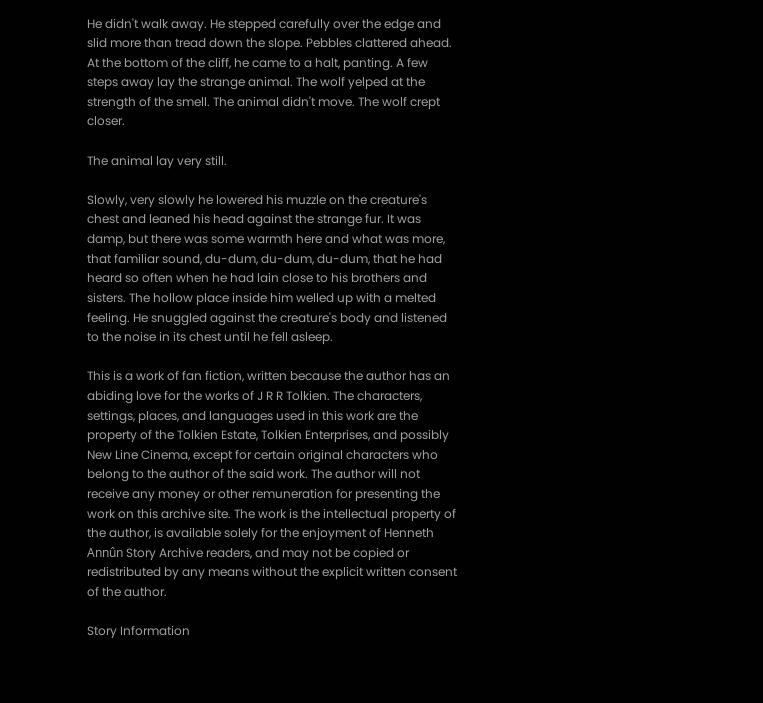He didn't walk away. He stepped carefully over the edge and slid more than tread down the slope. Pebbles clattered ahead. At the bottom of the cliff, he came to a halt, panting. A few steps away lay the strange animal. The wolf yelped at the strength of the smell. The animal didn't move. The wolf crept closer.

The animal lay very still.

Slowly, very slowly he lowered his muzzle on the creature's chest and leaned his head against the strange fur. It was damp, but there was some warmth here and what was more, that familiar sound, du-dum, du-dum, du-dum, that he had heard so often when he had lain close to his brothers and sisters. The hollow place inside him welled up with a melted feeling. He snuggled against the creature's body and listened to the noise in its chest until he fell asleep.

This is a work of fan fiction, written because the author has an abiding love for the works of J R R Tolkien. The characters, settings, places, and languages used in this work are the property of the Tolkien Estate, Tolkien Enterprises, and possibly New Line Cinema, except for certain original characters who belong to the author of the said work. The author will not receive any money or other remuneration for presenting the work on this archive site. The work is the intellectual property of the author, is available solely for the enjoyment of Henneth Annûn Story Archive readers, and may not be copied or redistributed by any means without the explicit written consent of the author.

Story Information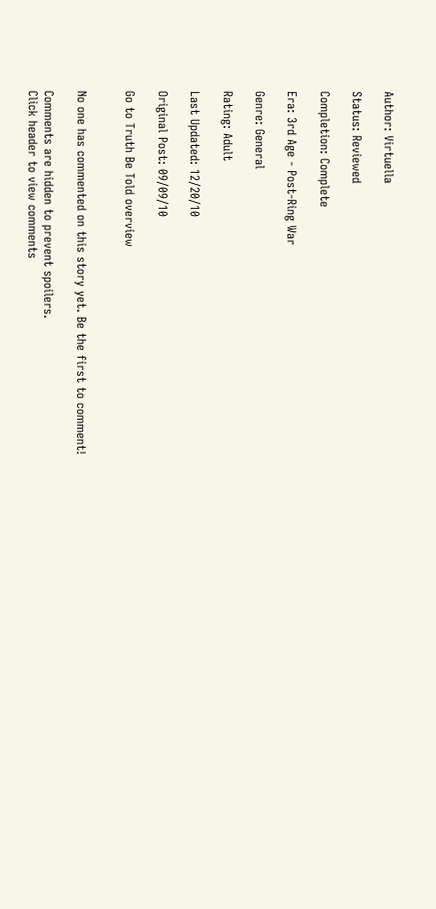Author: Virtuella

Status: Reviewed

Completion: Complete

Era: 3rd Age - Post-Ring War

Genre: General

Rating: Adult

Last Updated: 12/20/10

Original Post: 09/09/10

Go to Truth Be Told overview


No one has commented on this story yet. Be the first to comment!

Comments are hidden to prevent spoilers.
Click header to view comments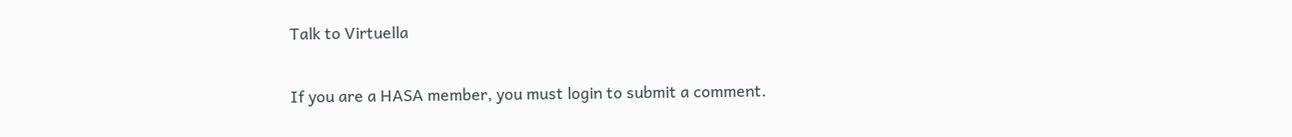Talk to Virtuella

If you are a HASA member, you must login to submit a comment.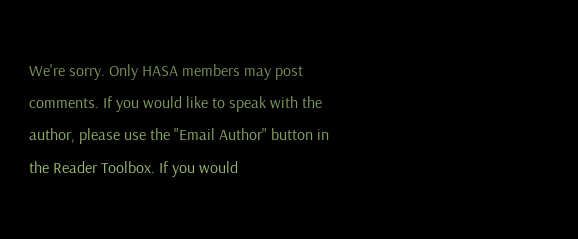We're sorry. Only HASA members may post comments. If you would like to speak with the author, please use the "Email Author" button in the Reader Toolbox. If you would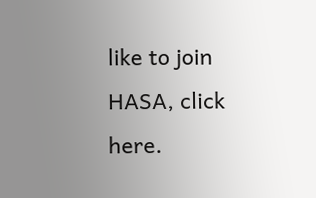like to join HASA, click here.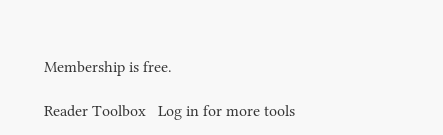Membership is free.

Reader Toolbox   Log in for more tools